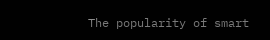The popularity of smart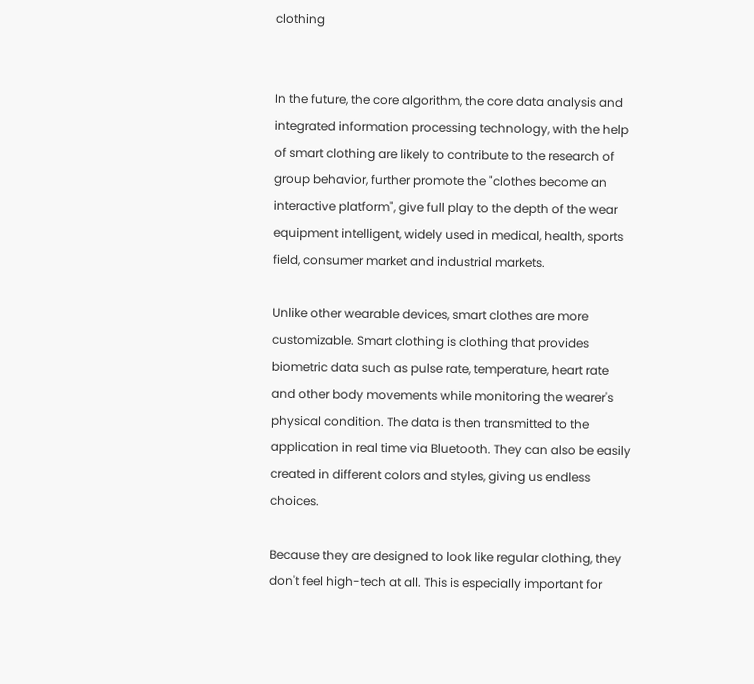clothing


In the future, the core algorithm, the core data analysis and integrated information processing technology, with the help of smart clothing are likely to contribute to the research of group behavior, further promote the "clothes become an interactive platform", give full play to the depth of the wear equipment intelligent, widely used in medical, health, sports field, consumer market and industrial markets.

Unlike other wearable devices, smart clothes are more customizable. Smart clothing is clothing that provides biometric data such as pulse rate, temperature, heart rate and other body movements while monitoring the wearer's physical condition. The data is then transmitted to the application in real time via Bluetooth. They can also be easily created in different colors and styles, giving us endless choices.

Because they are designed to look like regular clothing, they don't feel high-tech at all. This is especially important for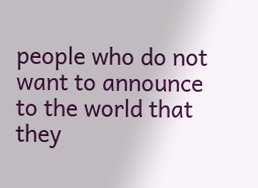people who do not want to announce to the world that they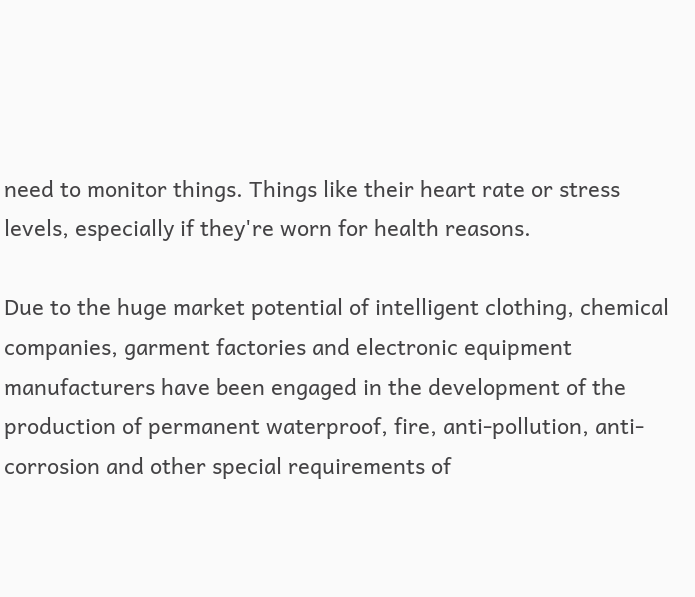need to monitor things. Things like their heart rate or stress levels, especially if they're worn for health reasons.

Due to the huge market potential of intelligent clothing, chemical companies, garment factories and electronic equipment manufacturers have been engaged in the development of the production of permanent waterproof, fire, anti-pollution, anti-corrosion and other special requirements of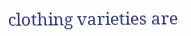clothing varieties are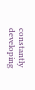constantly developing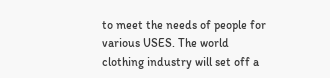to meet the needs of people for various USES. The world clothing industry will set off a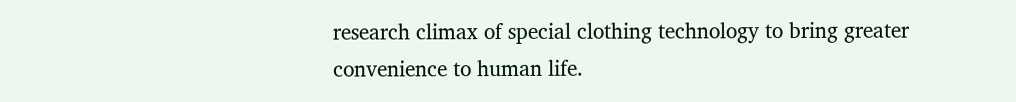research climax of special clothing technology to bring greater convenience to human life.